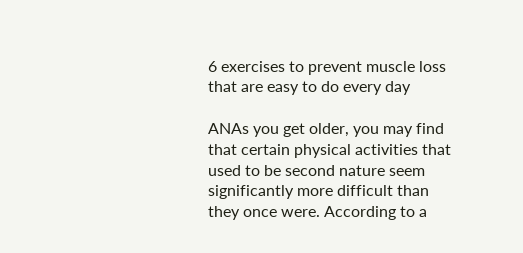6 exercises to prevent muscle loss that are easy to do every day

ANAs you get older, you may find that certain physical activities that used to be second nature seem significantly more difficult than they once were. According to a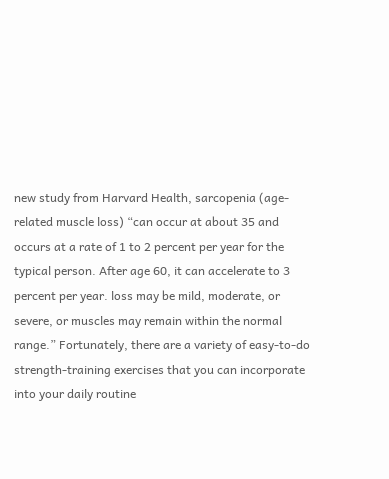new study from Harvard Health, sarcopenia (age-related muscle loss) “can occur at about 35 and occurs at a rate of 1 to 2 percent per year for the typical person. After age 60, it can accelerate to 3 percent per year. loss may be mild, moderate, or severe, or muscles may remain within the normal range.” Fortunately, there are a variety of easy-to-do strength-training exercises that you can incorporate into your daily routine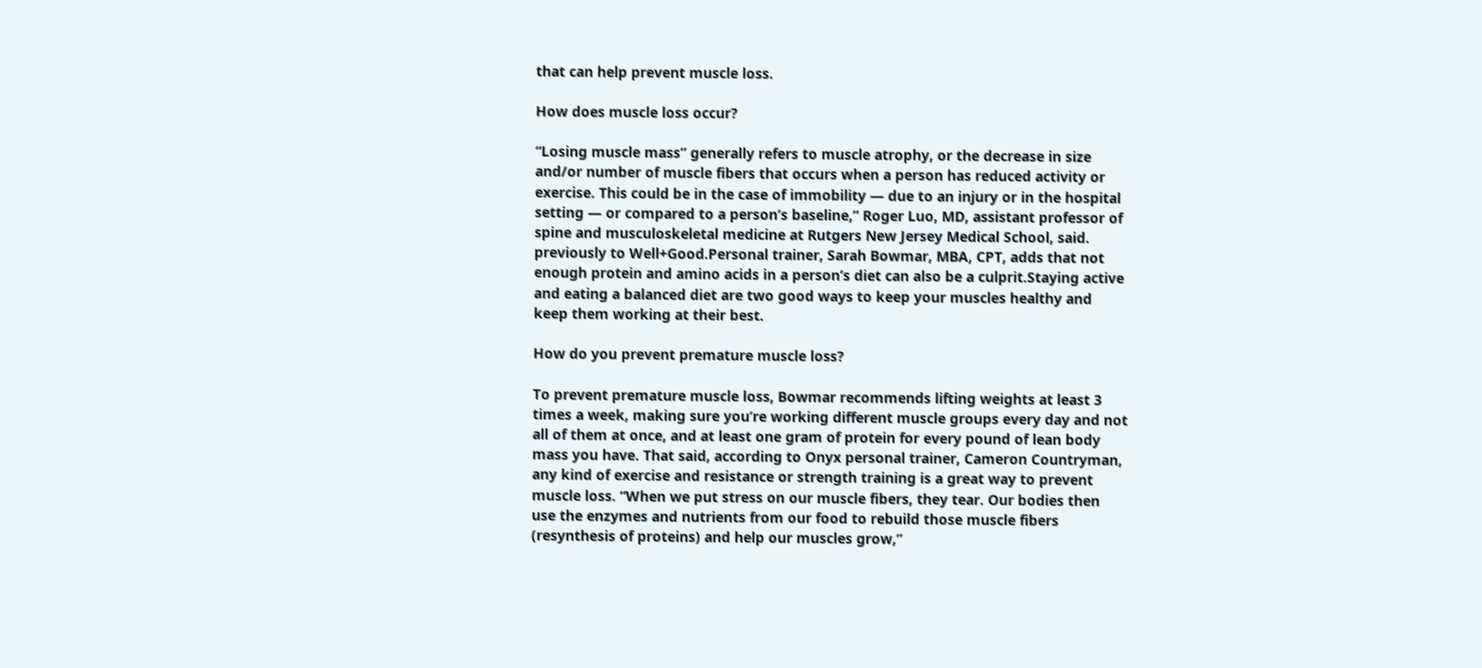that can help prevent muscle loss.

How does muscle loss occur?

“Losing muscle mass” generally refers to muscle atrophy, or the decrease in size and/or number of muscle fibers that occurs when a person has reduced activity or exercise. This could be in the case of immobility — due to an injury or in the hospital setting — or compared to a person’s baseline,” Roger Luo, MD, assistant professor of spine and musculoskeletal medicine at Rutgers New Jersey Medical School, said. previously to Well+Good.Personal trainer, Sarah Bowmar, MBA, CPT, adds that not enough protein and amino acids in a person’s diet can also be a culprit.Staying active and eating a balanced diet are two good ways to keep your muscles healthy and keep them working at their best.

How do you prevent premature muscle loss?

To prevent premature muscle loss, Bowmar recommends lifting weights at least 3 times a week, making sure you’re working different muscle groups every day and not all of them at once, and at least one gram of protein for every pound of lean body mass you have. That said, according to Onyx personal trainer, Cameron Countryman, any kind of exercise and resistance or strength training is a great way to prevent muscle loss. “When we put stress on our muscle fibers, they tear. Our bodies then use the enzymes and nutrients from our food to rebuild those muscle fibers (resynthesis of proteins) and help our muscles grow,”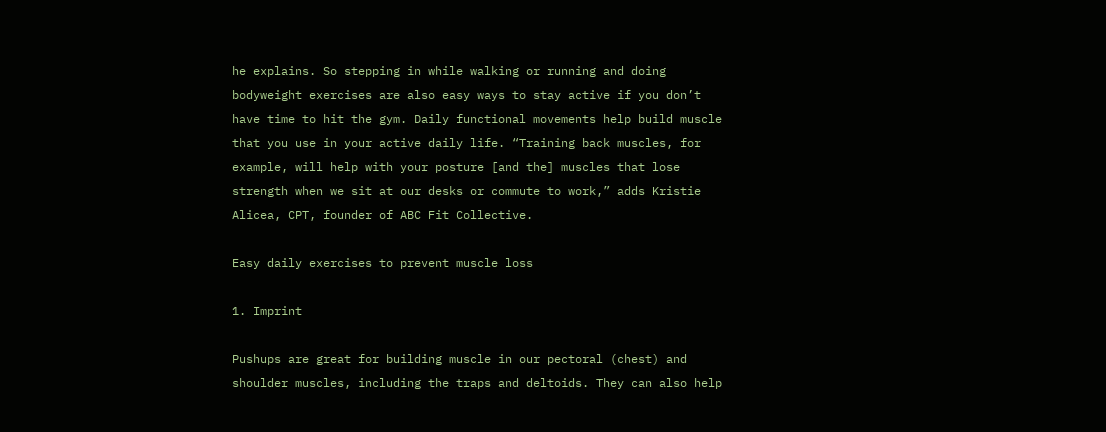he explains. So stepping in while walking or running and doing bodyweight exercises are also easy ways to stay active if you don’t have time to hit the gym. Daily functional movements help build muscle that you use in your active daily life. “Training back muscles, for example, will help with your posture [and the] muscles that lose strength when we sit at our desks or commute to work,” adds Kristie Alicea, CPT, founder of ABC Fit Collective.

Easy daily exercises to prevent muscle loss

1. Imprint

Pushups are great for building muscle in our pectoral (chest) and shoulder muscles, including the traps and deltoids. They can also help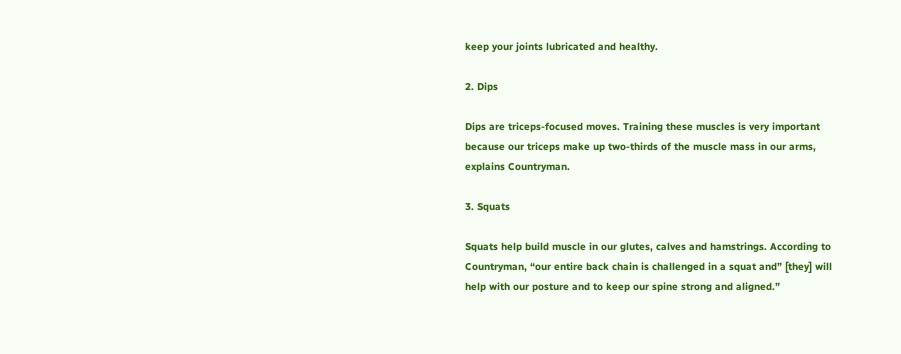keep your joints lubricated and healthy.

2. Dips

Dips are triceps-focused moves. Training these muscles is very important because our triceps make up two-thirds of the muscle mass in our arms, explains Countryman.

3. Squats

Squats help build muscle in our glutes, calves and hamstrings. According to Countryman, “our entire back chain is challenged in a squat and” [they] will help with our posture and to keep our spine strong and aligned.”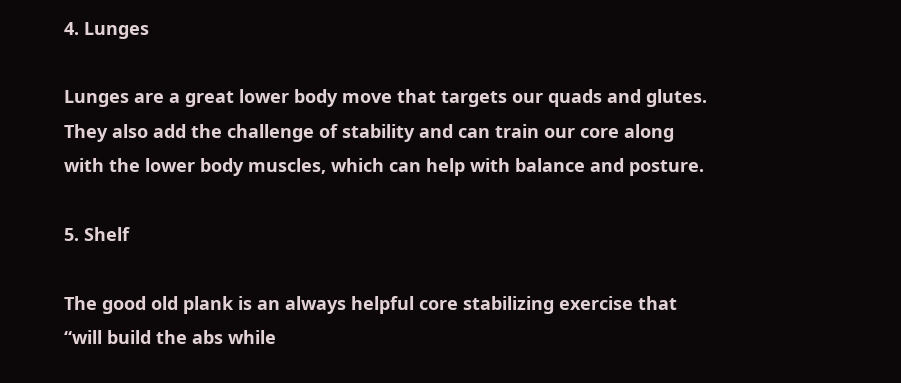4. Lunges

Lunges are a great lower body move that targets our quads and glutes. They also add the challenge of stability and can train our core along with the lower body muscles, which can help with balance and posture.

5. Shelf

The good old plank is an always helpful core stabilizing exercise that “will build the abs while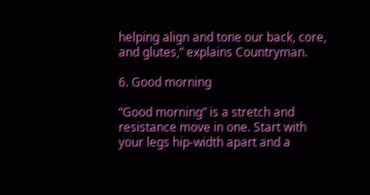helping align and tone our back, core, and glutes,” explains Countryman.

6. Good morning

“Good morning” is a stretch and resistance move in one. Start with your legs hip-width apart and a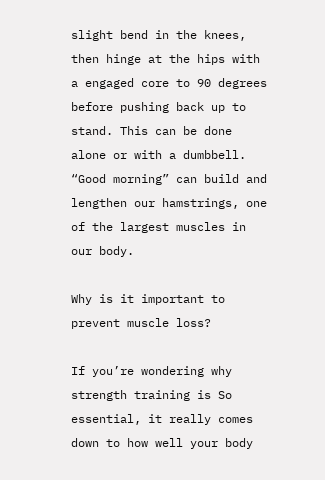slight bend in the knees, then hinge at the hips with a engaged core to 90 degrees before pushing back up to stand. This can be done alone or with a dumbbell. “Good morning” can build and lengthen our hamstrings, one of the largest muscles in our body.

Why is it important to prevent muscle loss?

If you’re wondering why strength training is So essential, it really comes down to how well your body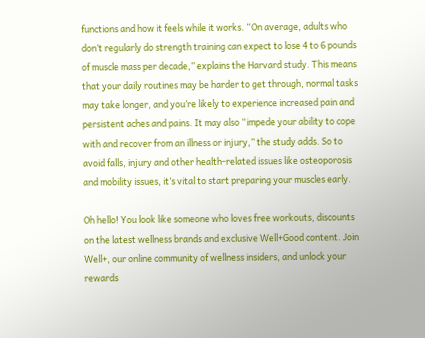functions and how it feels while it works. “On average, adults who don’t regularly do strength training can expect to lose 4 to 6 pounds of muscle mass per decade,” explains the Harvard study. This means that your daily routines may be harder to get through, normal tasks may take longer, and you’re likely to experience increased pain and persistent aches and pains. It may also “impede your ability to cope with and recover from an illness or injury,” the study adds. So to avoid falls, injury and other health-related issues like osteoporosis and mobility issues, it’s vital to start preparing your muscles early.

Oh hello! You look like someone who loves free workouts, discounts on the latest wellness brands and exclusive Well+Good content. Join Well+, our online community of wellness insiders, and unlock your rewards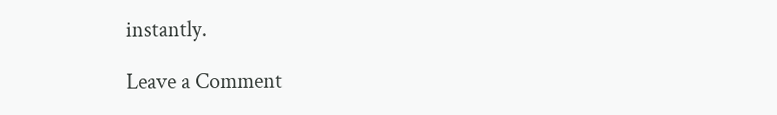instantly.

Leave a Comment